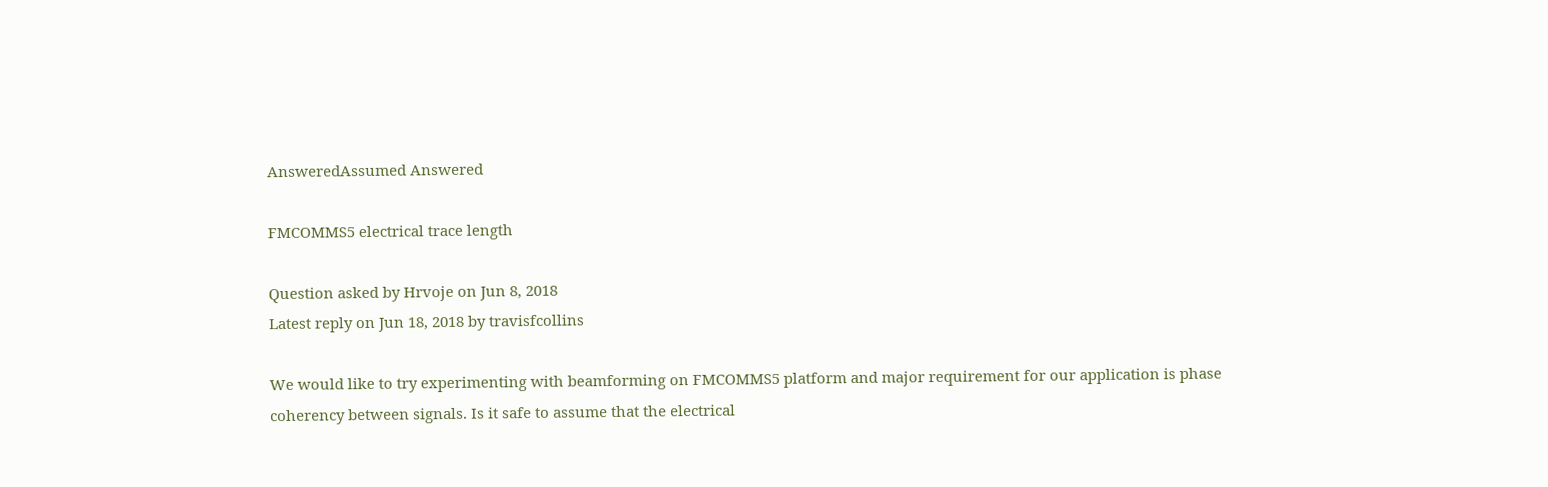AnsweredAssumed Answered

FMCOMMS5 electrical trace length

Question asked by Hrvoje on Jun 8, 2018
Latest reply on Jun 18, 2018 by travisfcollins

We would like to try experimenting with beamforming on FMCOMMS5 platform and major requirement for our application is phase coherency between signals. Is it safe to assume that the electrical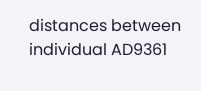distances between individual AD9361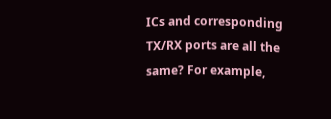ICs and corresponding TX/RX ports are all the same? For example,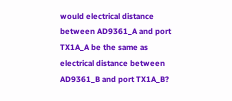would electrical distance between AD9361_A and port TX1A_A be the same as electrical distance between AD9361_B and port TX1A_B?